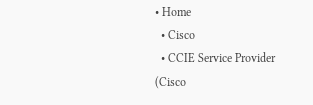• Home
  • Cisco
  • CCIE Service Provider (Cisco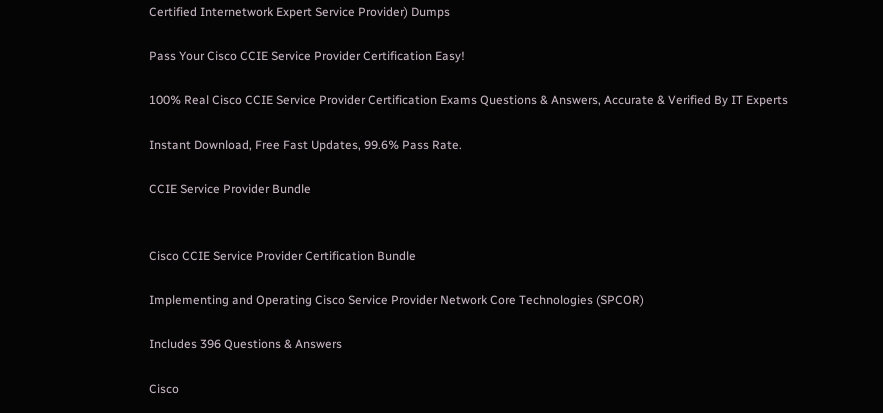Certified Internetwork Expert Service Provider) Dumps

Pass Your Cisco CCIE Service Provider Certification Easy!

100% Real Cisco CCIE Service Provider Certification Exams Questions & Answers, Accurate & Verified By IT Experts

Instant Download, Free Fast Updates, 99.6% Pass Rate.

CCIE Service Provider Bundle


Cisco CCIE Service Provider Certification Bundle

Implementing and Operating Cisco Service Provider Network Core Technologies (SPCOR)

Includes 396 Questions & Answers

Cisco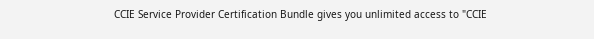CCIE Service Provider Certification Bundle gives you unlimited access to "CCIE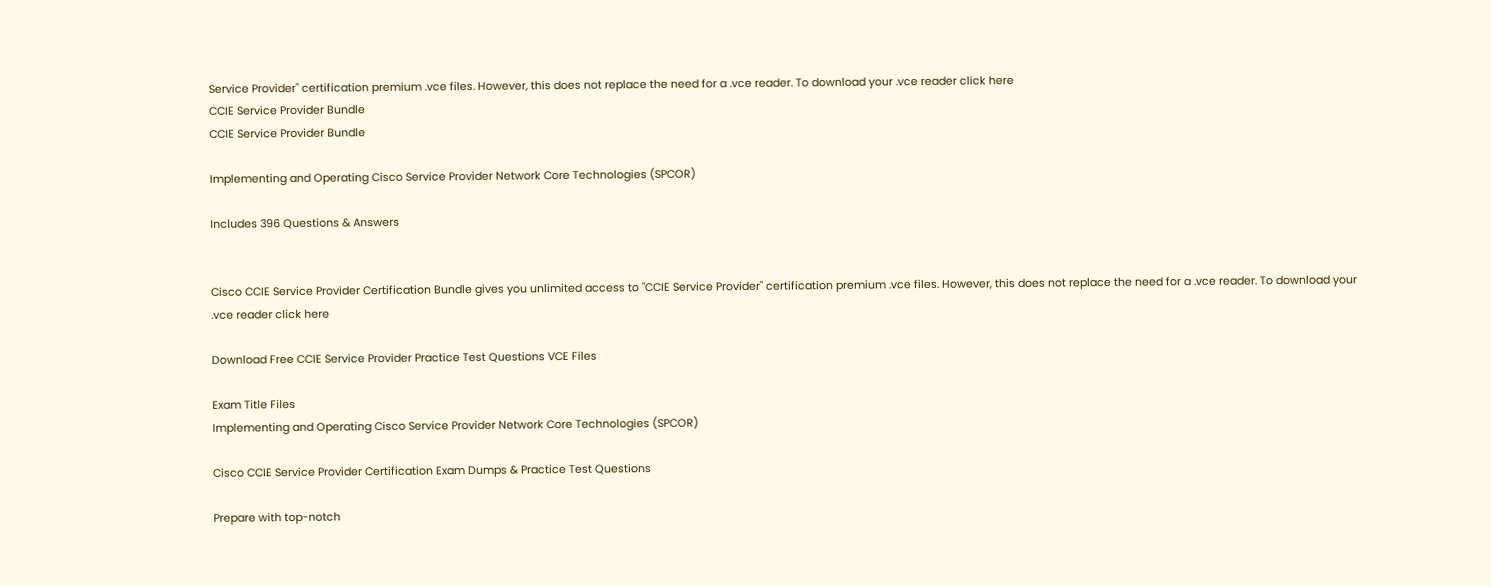Service Provider" certification premium .vce files. However, this does not replace the need for a .vce reader. To download your .vce reader click here
CCIE Service Provider Bundle
CCIE Service Provider Bundle

Implementing and Operating Cisco Service Provider Network Core Technologies (SPCOR)

Includes 396 Questions & Answers


Cisco CCIE Service Provider Certification Bundle gives you unlimited access to "CCIE Service Provider" certification premium .vce files. However, this does not replace the need for a .vce reader. To download your .vce reader click here

Download Free CCIE Service Provider Practice Test Questions VCE Files

Exam Title Files
Implementing and Operating Cisco Service Provider Network Core Technologies (SPCOR)

Cisco CCIE Service Provider Certification Exam Dumps & Practice Test Questions

Prepare with top-notch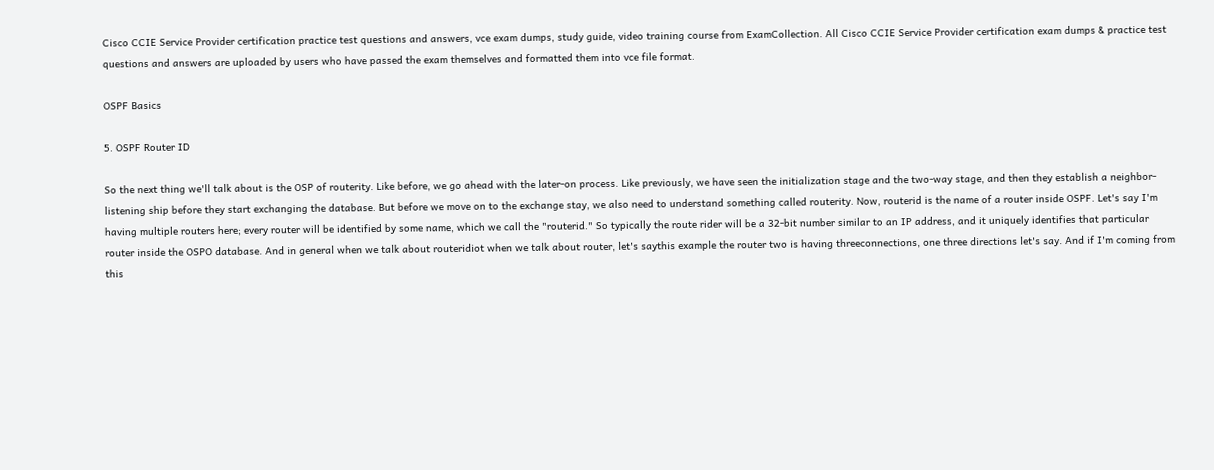Cisco CCIE Service Provider certification practice test questions and answers, vce exam dumps, study guide, video training course from ExamCollection. All Cisco CCIE Service Provider certification exam dumps & practice test questions and answers are uploaded by users who have passed the exam themselves and formatted them into vce file format.

OSPF Basics

5. OSPF Router ID

So the next thing we'll talk about is the OSP of routerity. Like before, we go ahead with the later-on process. Like previously, we have seen the initialization stage and the two-way stage, and then they establish a neighbor-listening ship before they start exchanging the database. But before we move on to the exchange stay, we also need to understand something called routerity. Now, routerid is the name of a router inside OSPF. Let's say I'm having multiple routers here; every router will be identified by some name, which we call the "routerid." So typically the route rider will be a 32-bit number similar to an IP address, and it uniquely identifies that particular router inside the OSPO database. And in general when we talk about routeridiot when we talk about router, let's saythis example the router two is having threeconnections, one three directions let's say. And if I'm coming from this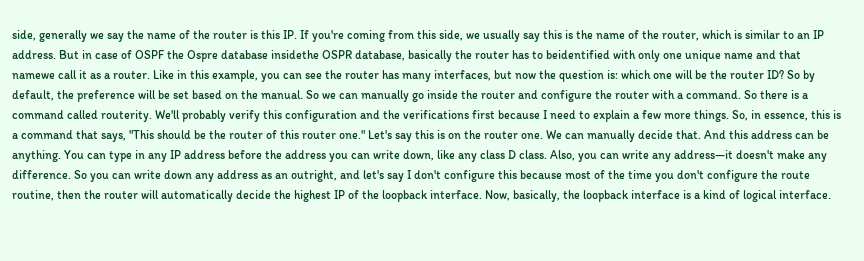side, generally we say the name of the router is this IP. If you're coming from this side, we usually say this is the name of the router, which is similar to an IP address. But in case of OSPF the Ospre database insidethe OSPR database, basically the router has to beidentified with only one unique name and that namewe call it as a router. Like in this example, you can see the router has many interfaces, but now the question is: which one will be the router ID? So by default, the preference will be set based on the manual. So we can manually go inside the router and configure the router with a command. So there is a command called routerity. We'll probably verify this configuration and the verifications first because I need to explain a few more things. So, in essence, this is a command that says, "This should be the router of this router one." Let's say this is on the router one. We can manually decide that. And this address can be anything. You can type in any IP address before the address you can write down, like any class D class. Also, you can write any address—it doesn't make any difference. So you can write down any address as an outright, and let's say I don't configure this because most of the time you don't configure the route routine, then the router will automatically decide the highest IP of the loopback interface. Now, basically, the loopback interface is a kind of logical interface.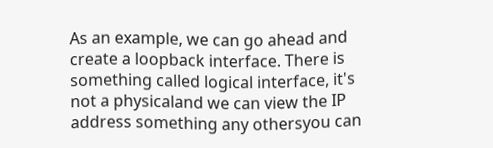As an example, we can go ahead and create a loopback interface. There is something called logical interface, it's not a physicaland we can view the IP address something any othersyou can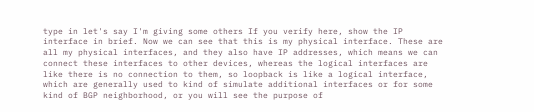type in let's say I'm giving some others If you verify here, show the IP interface in brief. Now we can see that this is my physical interface. These are all my physical interfaces, and they also have IP addresses, which means we can connect these interfaces to other devices, whereas the logical interfaces are like there is no connection to them, so loopback is like a logical interface, which are generally used to kind of simulate additional interfaces or for some kind of BGP neighborhood, or you will see the purpose of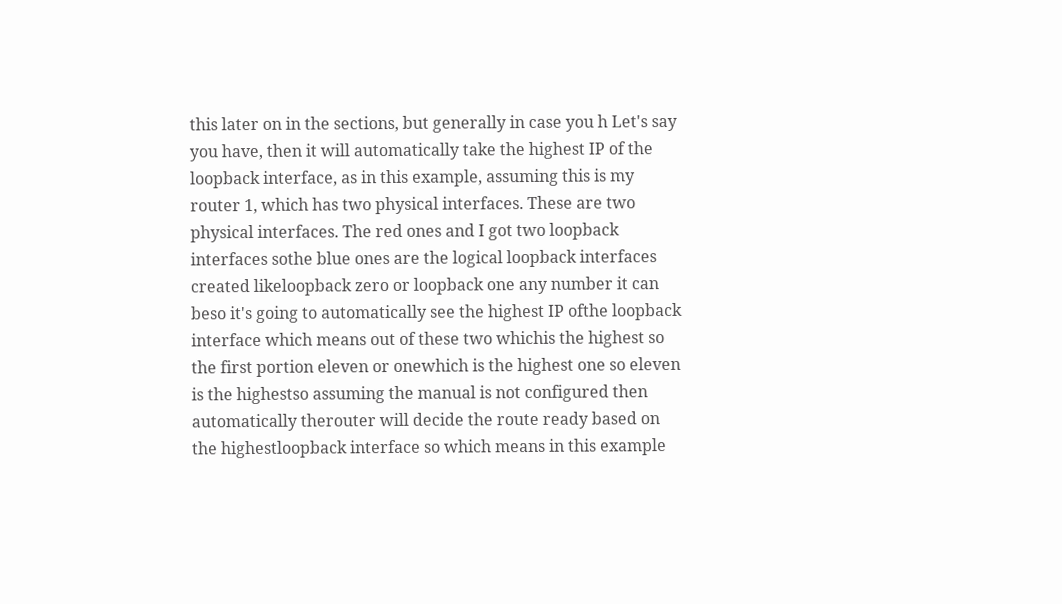this later on in the sections, but generally in case you h Let's say you have, then it will automatically take the highest IP of the loopback interface, as in this example, assuming this is my router 1, which has two physical interfaces. These are two physical interfaces. The red ones and I got two loopback interfaces sothe blue ones are the logical loopback interfaces created likeloopback zero or loopback one any number it can beso it's going to automatically see the highest IP ofthe loopback interface which means out of these two whichis the highest so the first portion eleven or onewhich is the highest one so eleven is the highestso assuming the manual is not configured then automatically therouter will decide the route ready based on the highestloopback interface so which means in this example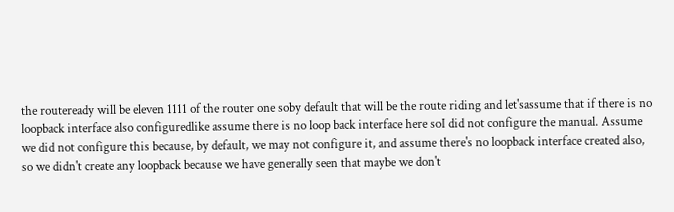the routeready will be eleven 1111 of the router one soby default that will be the route riding and let'sassume that if there is no loopback interface also configuredlike assume there is no loop back interface here soI did not configure the manual. Assume we did not configure this because, by default, we may not configure it, and assume there's no loopback interface created also, so we didn't create any loopback because we have generally seen that maybe we don't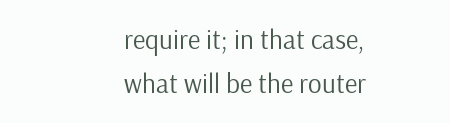require it; in that case, what will be the router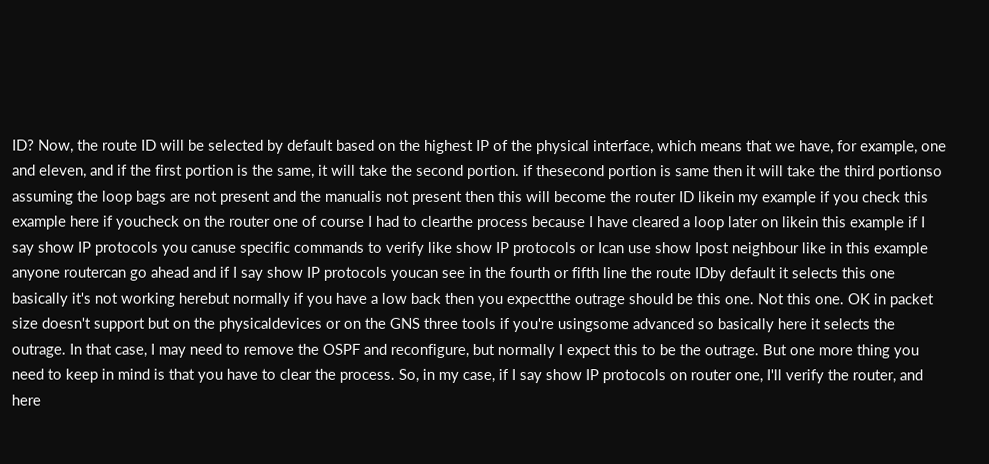ID? Now, the route ID will be selected by default based on the highest IP of the physical interface, which means that we have, for example, one and eleven, and if the first portion is the same, it will take the second portion. if thesecond portion is same then it will take the third portionso assuming the loop bags are not present and the manualis not present then this will become the router ID likein my example if you check this example here if youcheck on the router one of course I had to clearthe process because I have cleared a loop later on likein this example if I say show IP protocols you canuse specific commands to verify like show IP protocols or Ican use show Ipost neighbour like in this example anyone routercan go ahead and if I say show IP protocols youcan see in the fourth or fifth line the route IDby default it selects this one basically it's not working herebut normally if you have a low back then you expectthe outrage should be this one. Not this one. OK in packet size doesn't support but on the physicaldevices or on the GNS three tools if you're usingsome advanced so basically here it selects the outrage. In that case, I may need to remove the OSPF and reconfigure, but normally I expect this to be the outrage. But one more thing you need to keep in mind is that you have to clear the process. So, in my case, if I say show IP protocols on router one, I'll verify the router, and here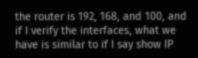the router is 192, 168, and 100, and if I verify the interfaces, what we have is similar to if I say show IP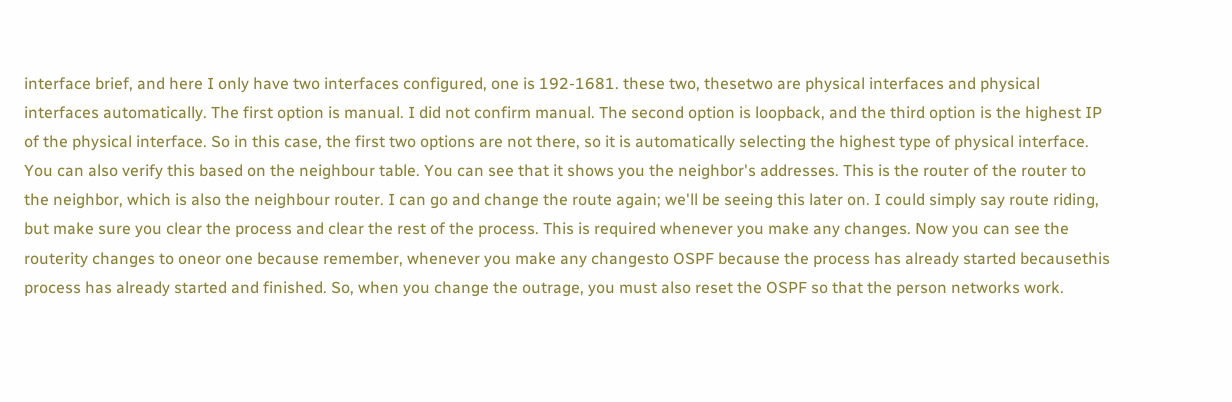interface brief, and here I only have two interfaces configured, one is 192-1681. these two, thesetwo are physical interfaces and physical interfaces automatically. The first option is manual. I did not confirm manual. The second option is loopback, and the third option is the highest IP of the physical interface. So in this case, the first two options are not there, so it is automatically selecting the highest type of physical interface. You can also verify this based on the neighbour table. You can see that it shows you the neighbor's addresses. This is the router of the router to the neighbor, which is also the neighbour router. I can go and change the route again; we'll be seeing this later on. I could simply say route riding, but make sure you clear the process and clear the rest of the process. This is required whenever you make any changes. Now you can see the routerity changes to oneor one because remember, whenever you make any changesto OSPF because the process has already started becausethis process has already started and finished. So, when you change the outrage, you must also reset the OSPF so that the person networks work.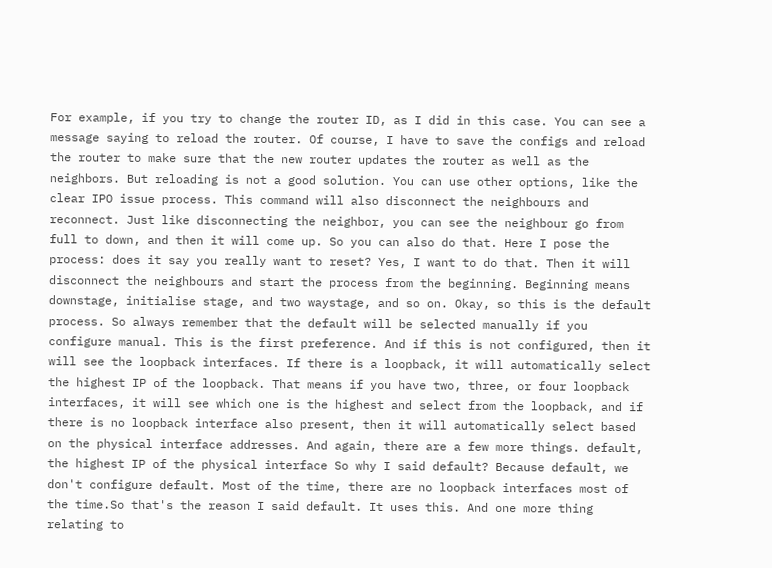For example, if you try to change the router ID, as I did in this case. You can see a message saying to reload the router. Of course, I have to save the configs and reload the router to make sure that the new router updates the router as well as the neighbors. But reloading is not a good solution. You can use other options, like the clear IPO issue process. This command will also disconnect the neighbours and reconnect. Just like disconnecting the neighbor, you can see the neighbour go from full to down, and then it will come up. So you can also do that. Here I pose the process: does it say you really want to reset? Yes, I want to do that. Then it will disconnect the neighbours and start the process from the beginning. Beginning means downstage, initialise stage, and two waystage, and so on. Okay, so this is the default process. So always remember that the default will be selected manually if you configure manual. This is the first preference. And if this is not configured, then it will see the loopback interfaces. If there is a loopback, it will automatically select the highest IP of the loopback. That means if you have two, three, or four loopback interfaces, it will see which one is the highest and select from the loopback, and if there is no loopback interface also present, then it will automatically select based on the physical interface addresses. And again, there are a few more things. default, the highest IP of the physical interface So why I said default? Because default, we don't configure default. Most of the time, there are no loopback interfaces most of the time.So that's the reason I said default. It uses this. And one more thing relating to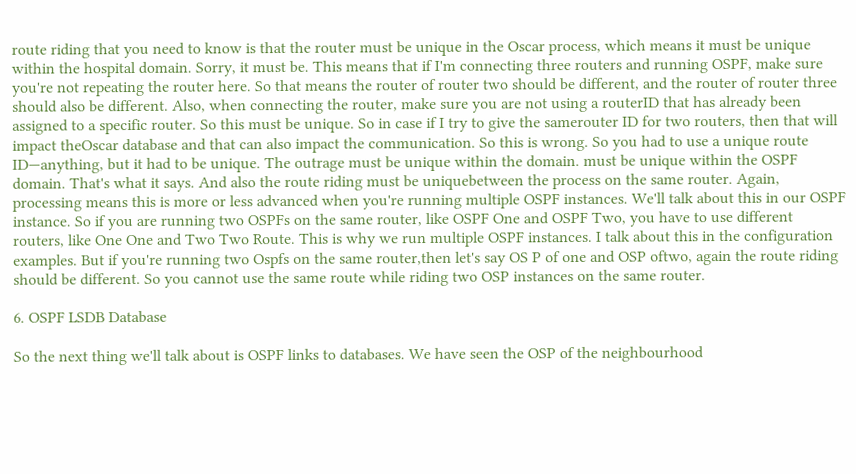route riding that you need to know is that the router must be unique in the Oscar process, which means it must be unique within the hospital domain. Sorry, it must be. This means that if I'm connecting three routers and running OSPF, make sure you're not repeating the router here. So that means the router of router two should be different, and the router of router three should also be different. Also, when connecting the router, make sure you are not using a routerID that has already been assigned to a specific router. So this must be unique. So in case if I try to give the samerouter ID for two routers, then that will impact theOscar database and that can also impact the communication. So this is wrong. So you had to use a unique route ID—anything, but it had to be unique. The outrage must be unique within the domain. must be unique within the OSPF domain. That's what it says. And also the route riding must be uniquebetween the process on the same router. Again, processing means this is more or less advanced when you're running multiple OSPF instances. We'll talk about this in our OSPF instance. So if you are running two OSPFs on the same router, like OSPF One and OSPF Two, you have to use different routers, like One One and Two Two Route. This is why we run multiple OSPF instances. I talk about this in the configuration examples. But if you're running two Ospfs on the same router,then let's say OS P of one and OSP oftwo, again the route riding should be different. So you cannot use the same route while riding two OSP instances on the same router.

6. OSPF LSDB Database

So the next thing we'll talk about is OSPF links to databases. We have seen the OSP of the neighbourhood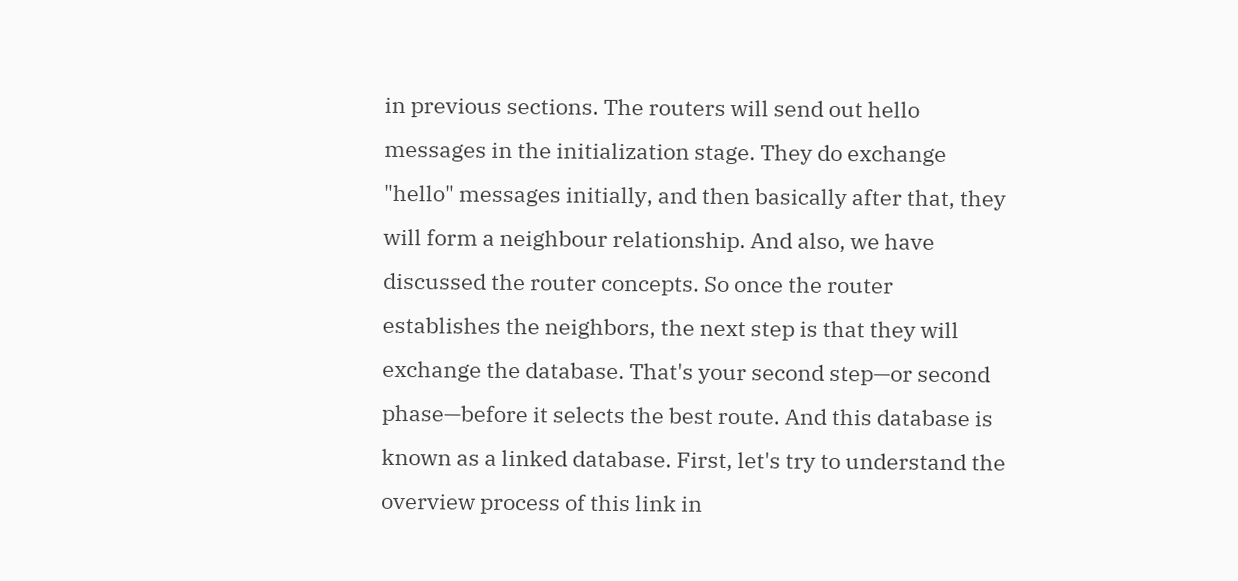in previous sections. The routers will send out hello messages in the initialization stage. They do exchange "hello" messages initially, and then basically after that, they will form a neighbour relationship. And also, we have discussed the router concepts. So once the router establishes the neighbors, the next step is that they will exchange the database. That's your second step—or second phase—before it selects the best route. And this database is known as a linked database. First, let's try to understand the overview process of this link in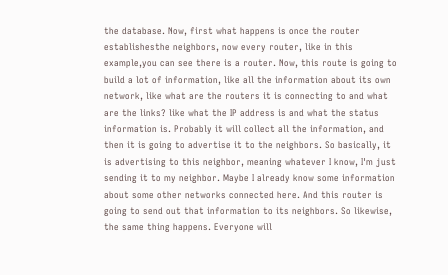the database. Now, first what happens is once the router establishesthe neighbors, now every router, like in this example,you can see there is a router. Now, this route is going to build a lot of information, like all the information about its own network, like what are the routers it is connecting to and what are the links? like what the IP address is and what the status information is. Probably it will collect all the information, and then it is going to advertise it to the neighbors. So basically, it is advertising to this neighbor, meaning whatever I know, I'm just sending it to my neighbor. Maybe I already know some information about some other networks connected here. And this router is going to send out that information to its neighbors. So likewise, the same thing happens. Everyone will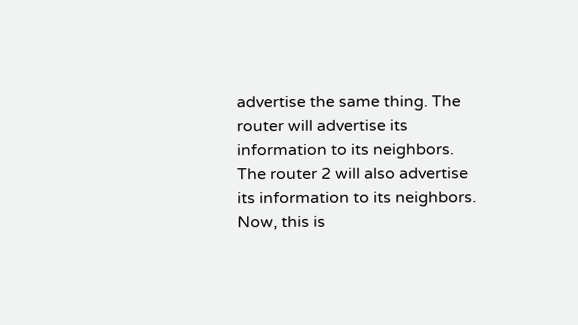advertise the same thing. The router will advertise its information to its neighbors. The router 2 will also advertise its information to its neighbors. Now, this is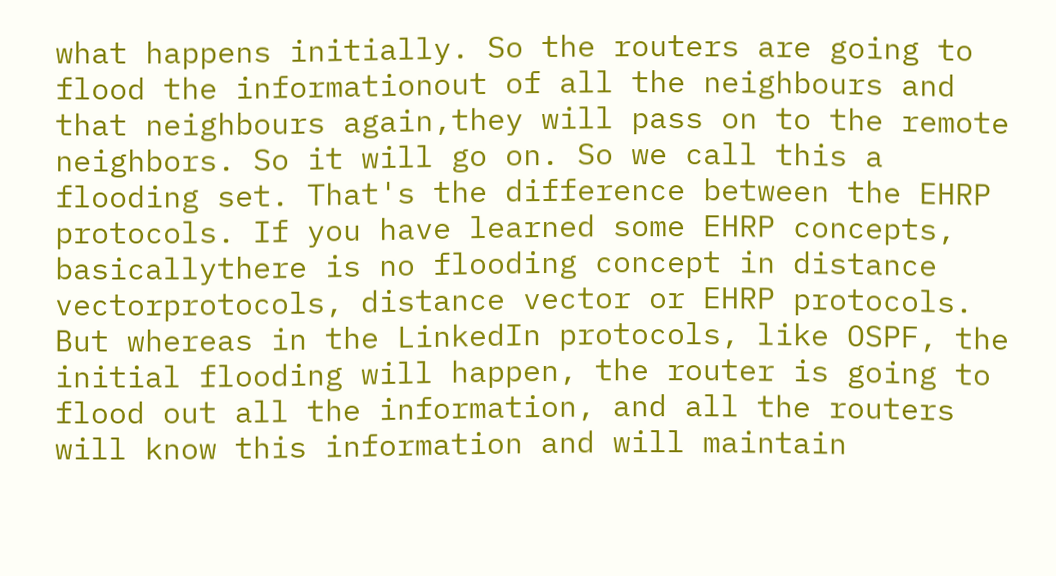what happens initially. So the routers are going to flood the informationout of all the neighbours and that neighbours again,they will pass on to the remote neighbors. So it will go on. So we call this a flooding set. That's the difference between the EHRP protocols. If you have learned some EHRP concepts, basicallythere is no flooding concept in distance vectorprotocols, distance vector or EHRP protocols. But whereas in the LinkedIn protocols, like OSPF, the initial flooding will happen, the router is going to flood out all the information, and all the routers will know this information and will maintain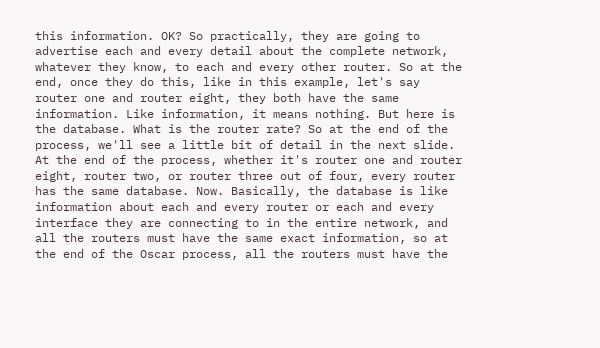this information. OK? So practically, they are going to advertise each and every detail about the complete network, whatever they know, to each and every other router. So at the end, once they do this, like in this example, let's say router one and router eight, they both have the same information. Like information, it means nothing. But here is the database. What is the router rate? So at the end of the process, we'll see a little bit of detail in the next slide. At the end of the process, whether it's router one and router eight, router two, or router three out of four, every router has the same database. Now. Basically, the database is like information about each and every router or each and every interface they are connecting to in the entire network, and all the routers must have the same exact information, so at the end of the Oscar process, all the routers must have the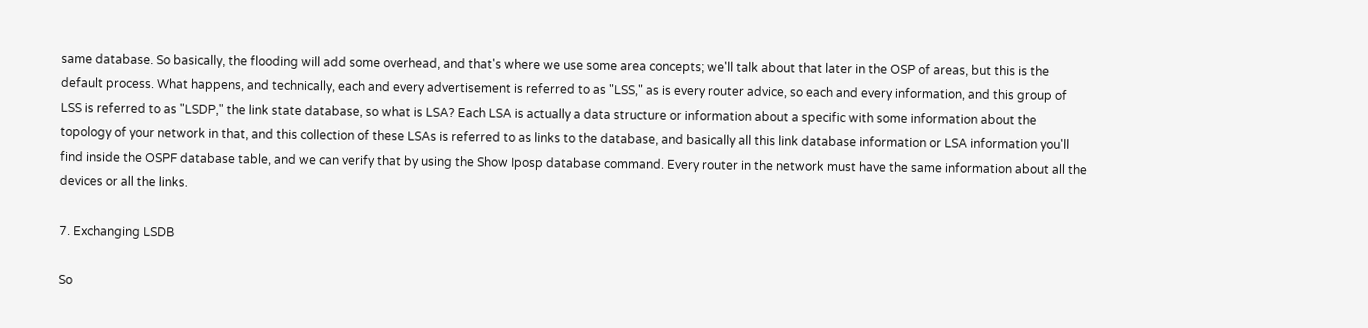same database. So basically, the flooding will add some overhead, and that's where we use some area concepts; we'll talk about that later in the OSP of areas, but this is the default process. What happens, and technically, each and every advertisement is referred to as "LSS," as is every router advice, so each and every information, and this group of LSS is referred to as "LSDP," the link state database, so what is LSA? Each LSA is actually a data structure or information about a specific with some information about the topology of your network in that, and this collection of these LSAs is referred to as links to the database, and basically all this link database information or LSA information you'll find inside the OSPF database table, and we can verify that by using the Show Iposp database command. Every router in the network must have the same information about all the devices or all the links.

7. Exchanging LSDB

So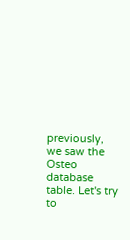previously, we saw the Osteo database table. Let's try to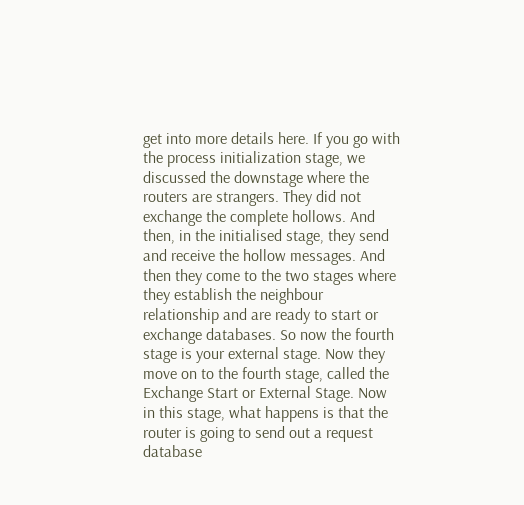get into more details here. If you go with the process initialization stage, we discussed the downstage where the routers are strangers. They did not exchange the complete hollows. And then, in the initialised stage, they send and receive the hollow messages. And then they come to the two stages where they establish the neighbour relationship and are ready to start or exchange databases. So now the fourth stage is your external stage. Now they move on to the fourth stage, called the Exchange Start or External Stage. Now in this stage, what happens is that the router is going to send out a request database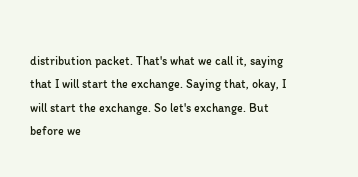distribution packet. That's what we call it, saying that I will start the exchange. Saying that, okay, I will start the exchange. So let's exchange. But before we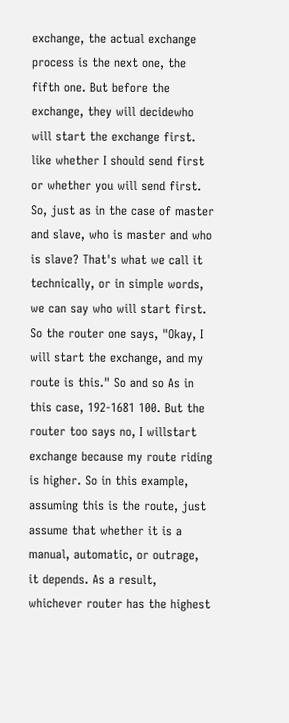exchange, the actual exchange process is the next one, the fifth one. But before the exchange, they will decidewho will start the exchange first. like whether I should send first or whether you will send first. So, just as in the case of master and slave, who is master and who is slave? That's what we call it technically, or in simple words, we can say who will start first. So the router one says, "Okay, I will start the exchange, and my route is this." So and so As in this case, 192-1681 100. But the router too says no, I willstart exchange because my route riding is higher. So in this example, assuming this is the route, just assume that whether it is a manual, automatic, or outrage, it depends. As a result, whichever router has the highest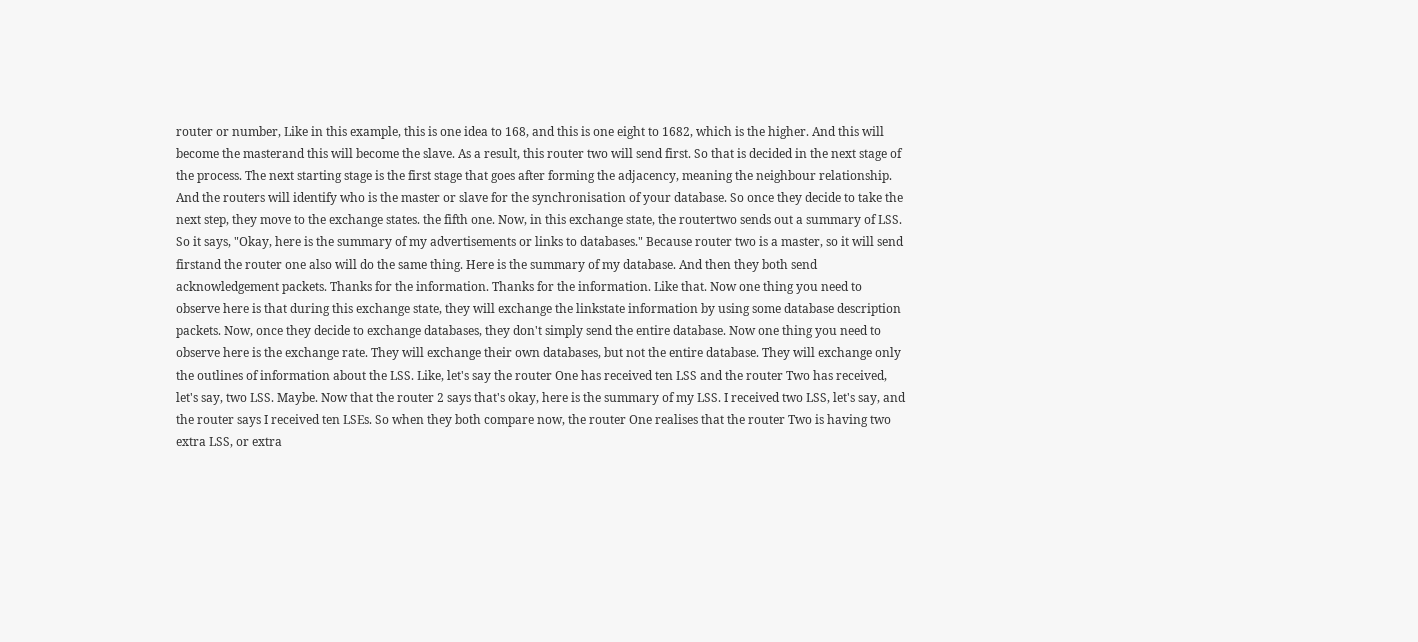router or number, Like in this example, this is one idea to 168, and this is one eight to 1682, which is the higher. And this will become the masterand this will become the slave. As a result, this router two will send first. So that is decided in the next stage of the process. The next starting stage is the first stage that goes after forming the adjacency, meaning the neighbour relationship. And the routers will identify who is the master or slave for the synchronisation of your database. So once they decide to take the next step, they move to the exchange states. the fifth one. Now, in this exchange state, the routertwo sends out a summary of LSS. So it says, "Okay, here is the summary of my advertisements or links to databases." Because router two is a master, so it will send firstand the router one also will do the same thing. Here is the summary of my database. And then they both send acknowledgement packets. Thanks for the information. Thanks for the information. Like that. Now one thing you need to observe here is that during this exchange state, they will exchange the linkstate information by using some database description packets. Now, once they decide to exchange databases, they don't simply send the entire database. Now one thing you need to observe here is the exchange rate. They will exchange their own databases, but not the entire database. They will exchange only the outlines of information about the LSS. Like, let's say the router One has received ten LSS and the router Two has received, let's say, two LSS. Maybe. Now that the router 2 says that's okay, here is the summary of my LSS. I received two LSS, let's say, and the router says I received ten LSEs. So when they both compare now, the router One realises that the router Two is having two extra LSS, or extra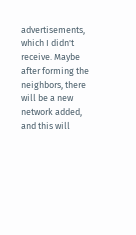advertisements, which I didn't receive. Maybe after forming the neighbors, there will be a new network added, and this will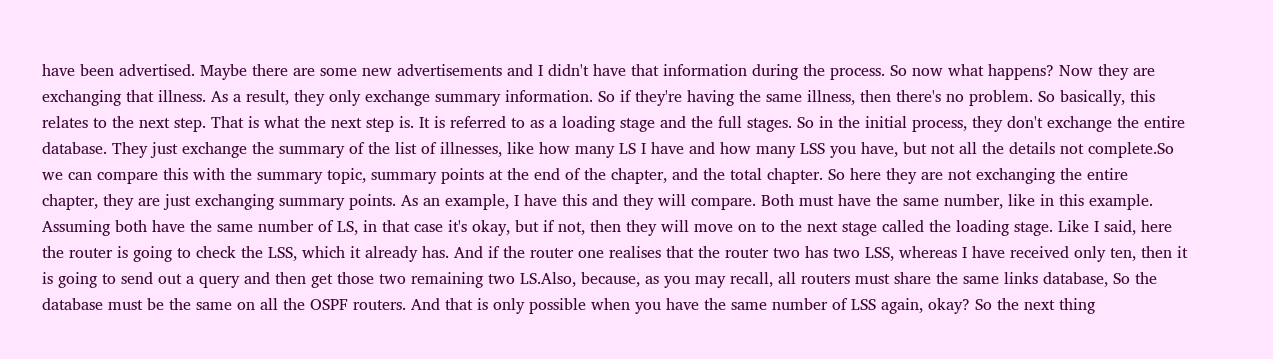have been advertised. Maybe there are some new advertisements and I didn't have that information during the process. So now what happens? Now they are exchanging that illness. As a result, they only exchange summary information. So if they're having the same illness, then there's no problem. So basically, this relates to the next step. That is what the next step is. It is referred to as a loading stage and the full stages. So in the initial process, they don't exchange the entire database. They just exchange the summary of the list of illnesses, like how many LS I have and how many LSS you have, but not all the details not complete.So we can compare this with the summary topic, summary points at the end of the chapter, and the total chapter. So here they are not exchanging the entire chapter, they are just exchanging summary points. As an example, I have this and they will compare. Both must have the same number, like in this example. Assuming both have the same number of LS, in that case it's okay, but if not, then they will move on to the next stage called the loading stage. Like I said, here the router is going to check the LSS, which it already has. And if the router one realises that the router two has two LSS, whereas I have received only ten, then it is going to send out a query and then get those two remaining two LS.Also, because, as you may recall, all routers must share the same links database, So the database must be the same on all the OSPF routers. And that is only possible when you have the same number of LSS again, okay? So the next thing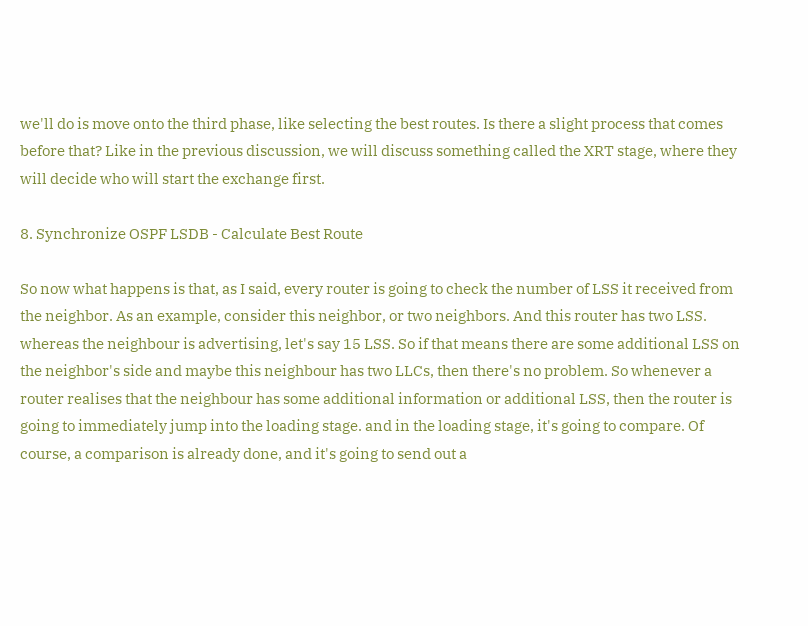we'll do is move onto the third phase, like selecting the best routes. Is there a slight process that comes before that? Like in the previous discussion, we will discuss something called the XRT stage, where they will decide who will start the exchange first.

8. Synchronize OSPF LSDB - Calculate Best Route

So now what happens is that, as I said, every router is going to check the number of LSS it received from the neighbor. As an example, consider this neighbor, or two neighbors. And this router has two LSS. whereas the neighbour is advertising, let's say 15 LSS. So if that means there are some additional LSS on the neighbor's side and maybe this neighbour has two LLCs, then there's no problem. So whenever a router realises that the neighbour has some additional information or additional LSS, then the router is going to immediately jump into the loading stage. and in the loading stage, it's going to compare. Of course, a comparison is already done, and it's going to send out a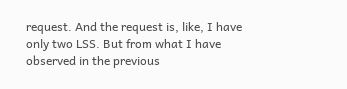request. And the request is, like, I have only two LSS. But from what I have observed in the previous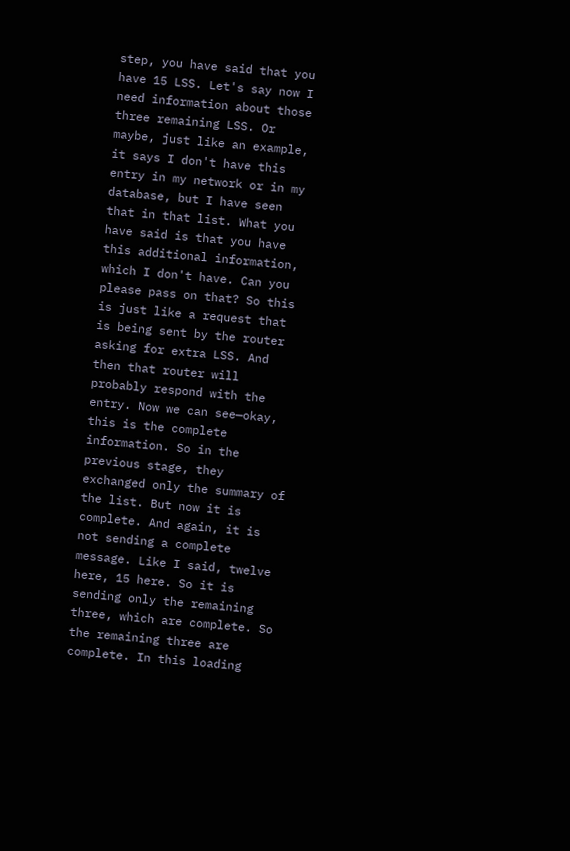step, you have said that you have 15 LSS. Let's say now I need information about those three remaining LSS. Or maybe, just like an example, it says I don't have this entry in my network or in my database, but I have seen that in that list. What you have said is that you have this additional information, which I don't have. Can you please pass on that? So this is just like a request that is being sent by the router asking for extra LSS. And then that router will probably respond with the entry. Now we can see—okay, this is the complete information. So in the previous stage, they exchanged only the summary of the list. But now it is complete. And again, it is not sending a complete message. Like I said, twelve here, 15 here. So it is sending only the remaining three, which are complete. So the remaining three are complete. In this loading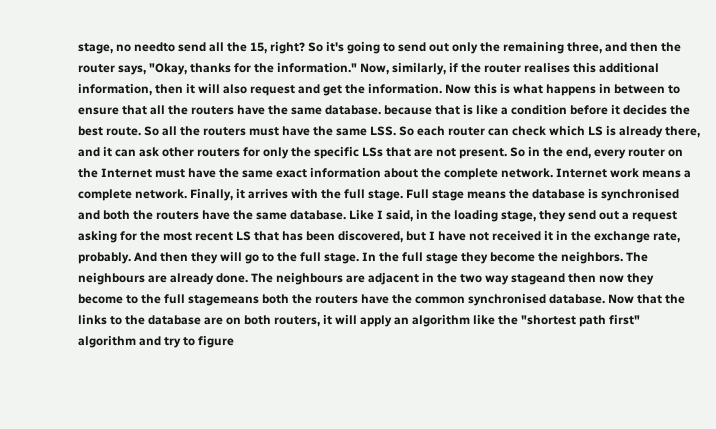stage, no needto send all the 15, right? So it's going to send out only the remaining three, and then the router says, "Okay, thanks for the information." Now, similarly, if the router realises this additional information, then it will also request and get the information. Now this is what happens in between to ensure that all the routers have the same database. because that is like a condition before it decides the best route. So all the routers must have the same LSS. So each router can check which LS is already there, and it can ask other routers for only the specific LSs that are not present. So in the end, every router on the Internet must have the same exact information about the complete network. Internet work means a complete network. Finally, it arrives with the full stage. Full stage means the database is synchronised and both the routers have the same database. Like I said, in the loading stage, they send out a request asking for the most recent LS that has been discovered, but I have not received it in the exchange rate, probably. And then they will go to the full stage. In the full stage they become the neighbors. The neighbours are already done. The neighbours are adjacent in the two way stageand then now they become to the full stagemeans both the routers have the common synchronised database. Now that the links to the database are on both routers, it will apply an algorithm like the "shortest path first" algorithm and try to figure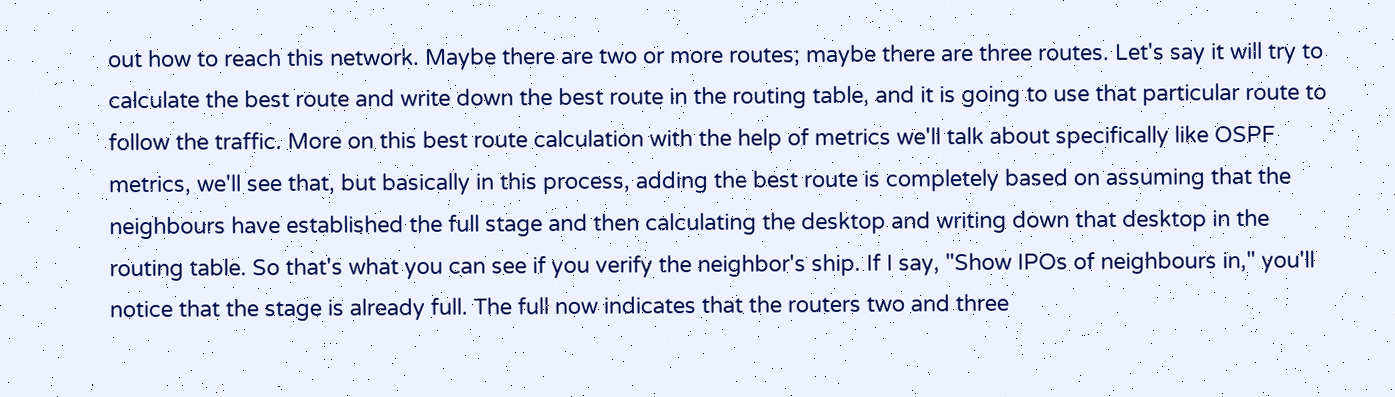out how to reach this network. Maybe there are two or more routes; maybe there are three routes. Let's say it will try to calculate the best route and write down the best route in the routing table, and it is going to use that particular route to follow the traffic. More on this best route calculation with the help of metrics we'll talk about specifically like OSPF metrics, we'll see that, but basically in this process, adding the best route is completely based on assuming that the neighbours have established the full stage and then calculating the desktop and writing down that desktop in the routing table. So that's what you can see if you verify the neighbor's ship. If I say, "Show IPOs of neighbours in," you'll notice that the stage is already full. The full now indicates that the routers two and three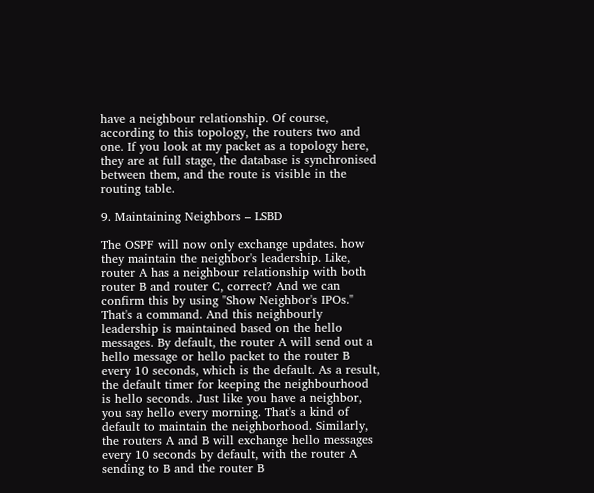have a neighbour relationship. Of course, according to this topology, the routers two and one. If you look at my packet as a topology here, they are at full stage, the database is synchronised between them, and the route is visible in the routing table.

9. Maintaining Neighbors – LSBD

The OSPF will now only exchange updates. how they maintain the neighbor's leadership. Like, router A has a neighbour relationship with both router B and router C, correct? And we can confirm this by using "Show Neighbor's IPOs." That's a command. And this neighbourly leadership is maintained based on the hello messages. By default, the router A will send out a hello message or hello packet to the router B every 10 seconds, which is the default. As a result, the default timer for keeping the neighbourhood is hello seconds. Just like you have a neighbor, you say hello every morning. That's a kind of default to maintain the neighborhood. Similarly, the routers A and B will exchange hello messages every 10 seconds by default, with the router A sending to B and the router B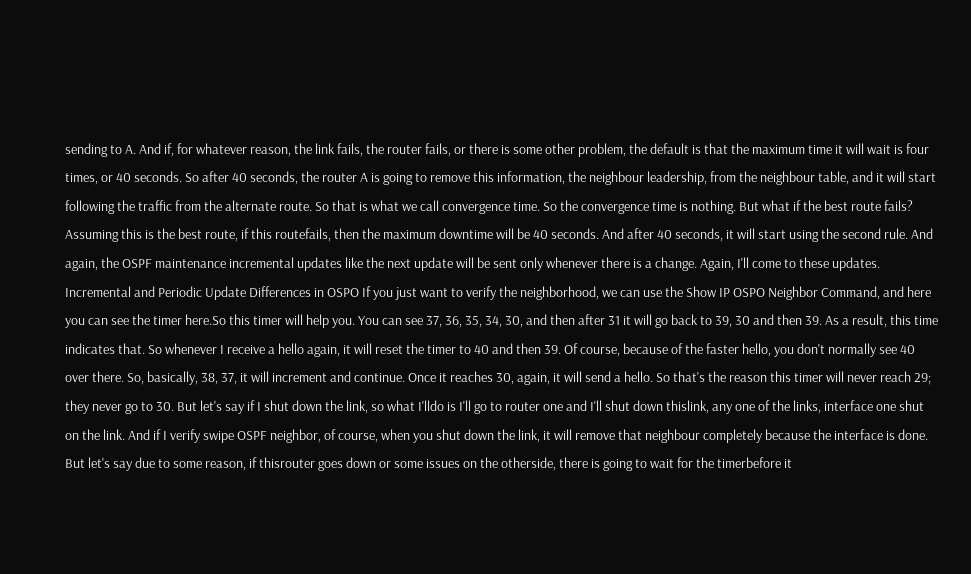sending to A. And if, for whatever reason, the link fails, the router fails, or there is some other problem, the default is that the maximum time it will wait is four times, or 40 seconds. So after 40 seconds, the router A is going to remove this information, the neighbour leadership, from the neighbour table, and it will start following the traffic from the alternate route. So that is what we call convergence time. So the convergence time is nothing. But what if the best route fails? Assuming this is the best route, if this routefails, then the maximum downtime will be 40 seconds. And after 40 seconds, it will start using the second rule. And again, the OSPF maintenance incremental updates like the next update will be sent only whenever there is a change. Again, I'll come to these updates. Incremental and Periodic Update Differences in OSPO If you just want to verify the neighborhood, we can use the Show IP OSPO Neighbor Command, and here you can see the timer here.So this timer will help you. You can see 37, 36, 35, 34, 30, and then after 31 it will go back to 39, 30 and then 39. As a result, this time indicates that. So whenever I receive a hello again, it will reset the timer to 40 and then 39. Of course, because of the faster hello, you don't normally see 40 over there. So, basically, 38, 37, it will increment and continue. Once it reaches 30, again, it will send a hello. So that's the reason this timer will never reach 29; they never go to 30. But let's say if I shut down the link, so what I'lldo is I'll go to router one and I'll shut down thislink, any one of the links, interface one shut on the link. And if I verify swipe OSPF neighbor, of course, when you shut down the link, it will remove that neighbour completely because the interface is done. But let's say due to some reason, if thisrouter goes down or some issues on the otherside, there is going to wait for the timerbefore it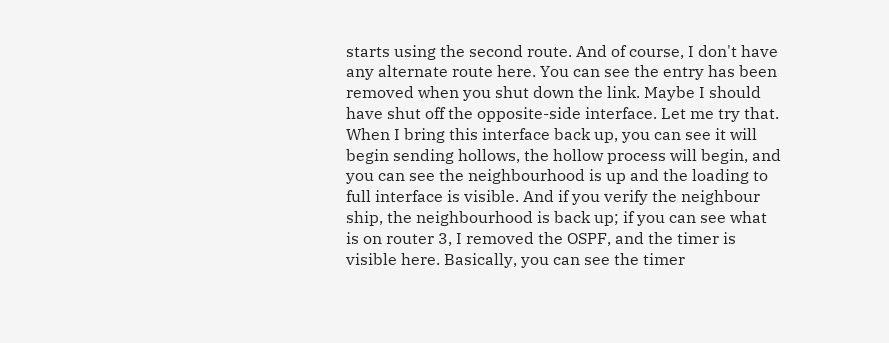starts using the second route. And of course, I don't have any alternate route here. You can see the entry has been removed when you shut down the link. Maybe I should have shut off the opposite-side interface. Let me try that. When I bring this interface back up, you can see it will begin sending hollows, the hollow process will begin, and you can see the neighbourhood is up and the loading to full interface is visible. And if you verify the neighbour ship, the neighbourhood is back up; if you can see what is on router 3, I removed the OSPF, and the timer is visible here. Basically, you can see the timer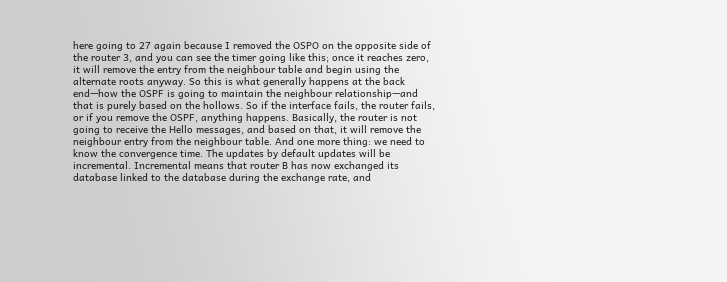here going to 27 again because I removed the OSPO on the opposite side of the router 3, and you can see the timer going like this; once it reaches zero, it will remove the entry from the neighbour table and begin using the alternate roots anyway. So this is what generally happens at the back end—how the OSPF is going to maintain the neighbour relationship—and that is purely based on the hollows. So if the interface fails, the router fails, or if you remove the OSPF, anything happens. Basically, the router is not going to receive the Hello messages, and based on that, it will remove the neighbour entry from the neighbour table. And one more thing: we need to know the convergence time. The updates by default updates will be incremental. Incremental means that router B has now exchanged its database linked to the database during the exchange rate, and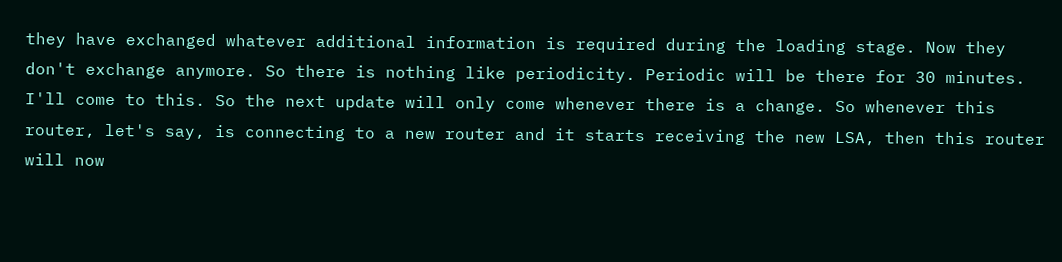they have exchanged whatever additional information is required during the loading stage. Now they don't exchange anymore. So there is nothing like periodicity. Periodic will be there for 30 minutes. I'll come to this. So the next update will only come whenever there is a change. So whenever this router, let's say, is connecting to a new router and it starts receiving the new LSA, then this router will now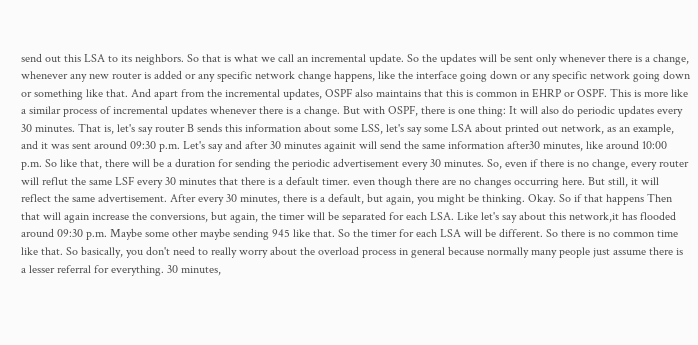send out this LSA to its neighbors. So that is what we call an incremental update. So the updates will be sent only whenever there is a change, whenever any new router is added or any specific network change happens, like the interface going down or any specific network going down or something like that. And apart from the incremental updates, OSPF also maintains that this is common in EHRP or OSPF. This is more like a similar process of incremental updates whenever there is a change. But with OSPF, there is one thing: It will also do periodic updates every 30 minutes. That is, let's say router B sends this information about some LSS, let's say some LSA about printed out network, as an example, and it was sent around 09:30 p.m. Let's say and after 30 minutes againit will send the same information after30 minutes, like around 10:00 p.m. So like that, there will be a duration for sending the periodic advertisement every 30 minutes. So, even if there is no change, every router will reflut the same LSF every 30 minutes that there is a default timer. even though there are no changes occurring here. But still, it will reflect the same advertisement. After every 30 minutes, there is a default, but again, you might be thinking. Okay. So if that happens Then that will again increase the conversions, but again, the timer will be separated for each LSA. Like let's say about this network,it has flooded around 09:30 p.m. Maybe some other maybe sending 945 like that. So the timer for each LSA will be different. So there is no common time like that. So basically, you don't need to really worry about the overload process in general because normally many people just assume there is a lesser referral for everything. 30 minutes,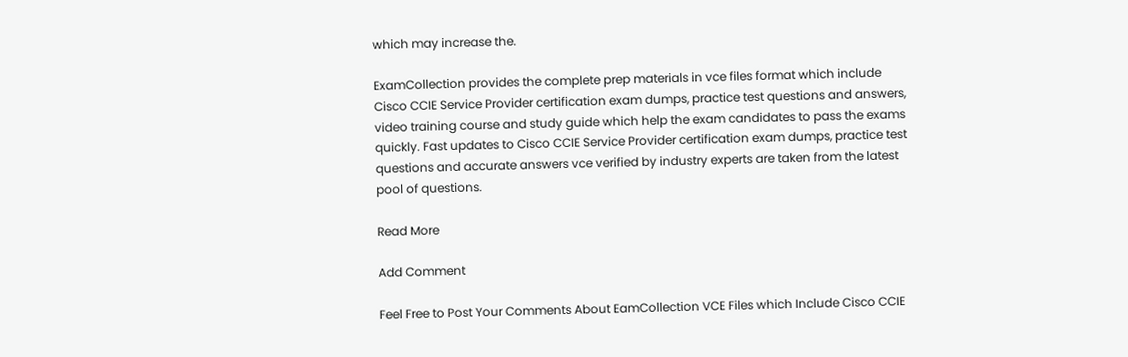which may increase the.

ExamCollection provides the complete prep materials in vce files format which include Cisco CCIE Service Provider certification exam dumps, practice test questions and answers, video training course and study guide which help the exam candidates to pass the exams quickly. Fast updates to Cisco CCIE Service Provider certification exam dumps, practice test questions and accurate answers vce verified by industry experts are taken from the latest pool of questions.

Read More

Add Comment

Feel Free to Post Your Comments About EamCollection VCE Files which Include Cisco CCIE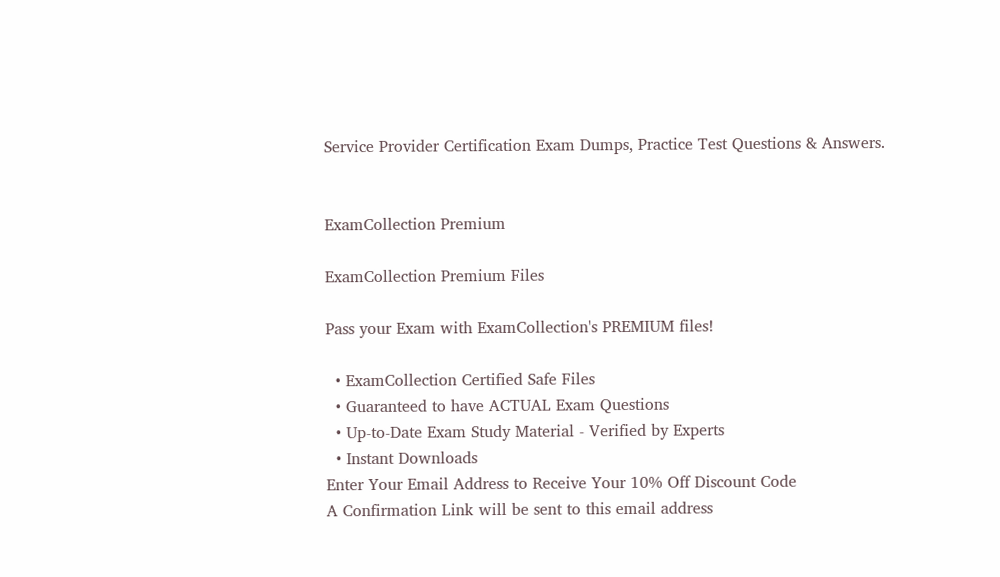Service Provider Certification Exam Dumps, Practice Test Questions & Answers.


ExamCollection Premium

ExamCollection Premium Files

Pass your Exam with ExamCollection's PREMIUM files!

  • ExamCollection Certified Safe Files
  • Guaranteed to have ACTUAL Exam Questions
  • Up-to-Date Exam Study Material - Verified by Experts
  • Instant Downloads
Enter Your Email Address to Receive Your 10% Off Discount Code
A Confirmation Link will be sent to this email address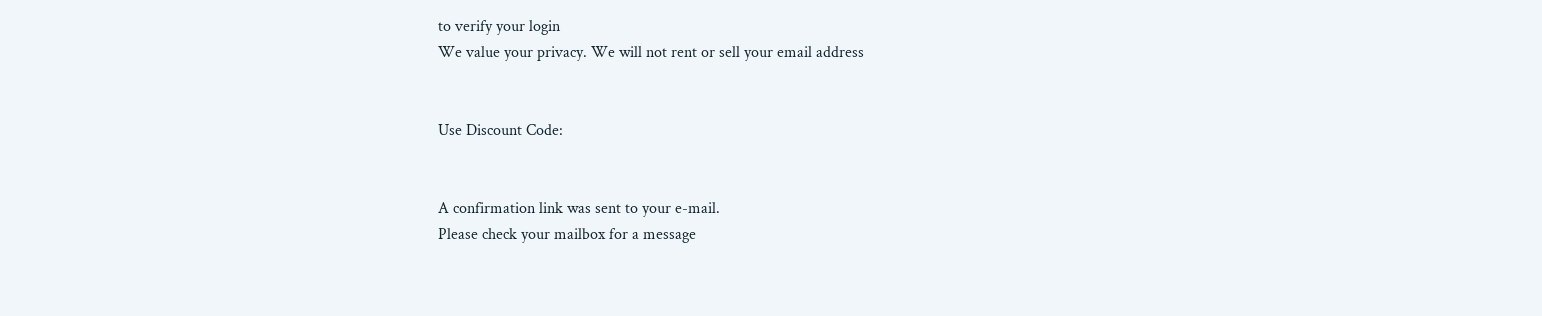to verify your login
We value your privacy. We will not rent or sell your email address


Use Discount Code:


A confirmation link was sent to your e-mail.
Please check your mailbox for a message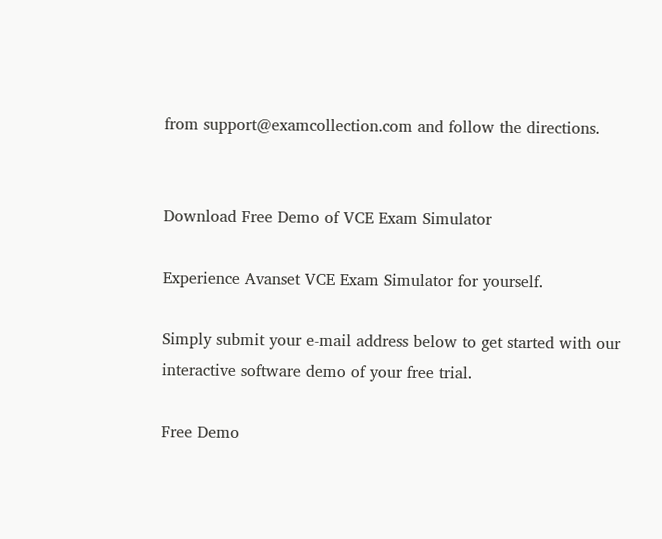from support@examcollection.com and follow the directions.


Download Free Demo of VCE Exam Simulator

Experience Avanset VCE Exam Simulator for yourself.

Simply submit your e-mail address below to get started with our interactive software demo of your free trial.

Free Demo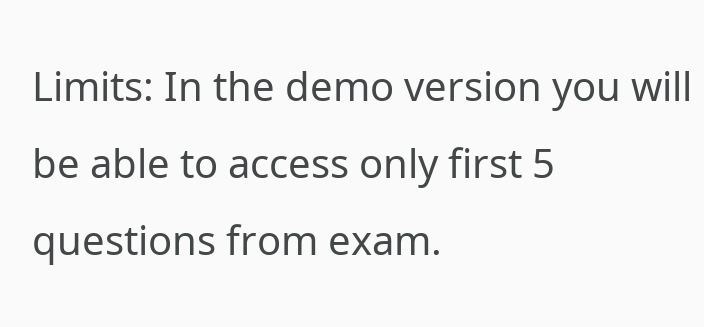Limits: In the demo version you will be able to access only first 5 questions from exam.